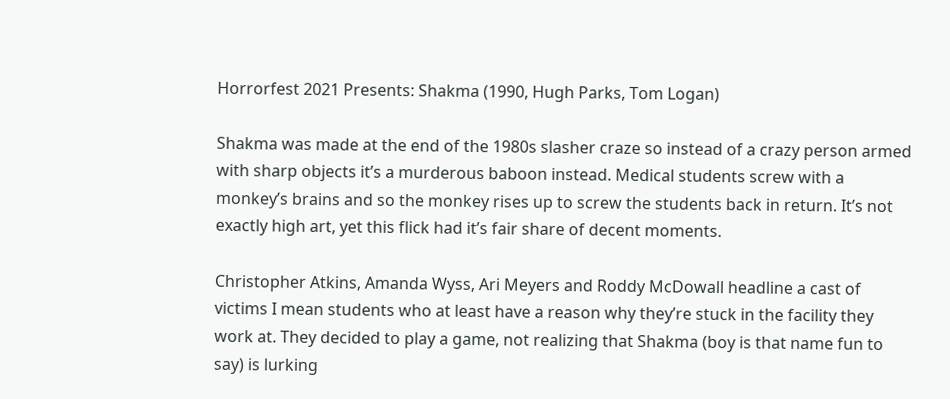Horrorfest 2021 Presents: Shakma (1990, Hugh Parks, Tom Logan)

Shakma was made at the end of the 1980s slasher craze so instead of a crazy person armed with sharp objects it’s a murderous baboon instead. Medical students screw with a monkey’s brains and so the monkey rises up to screw the students back in return. It’s not exactly high art, yet this flick had it’s fair share of decent moments.

Christopher Atkins, Amanda Wyss, Ari Meyers and Roddy McDowall headline a cast of victims I mean students who at least have a reason why they’re stuck in the facility they work at. They decided to play a game, not realizing that Shakma (boy is that name fun to say) is lurking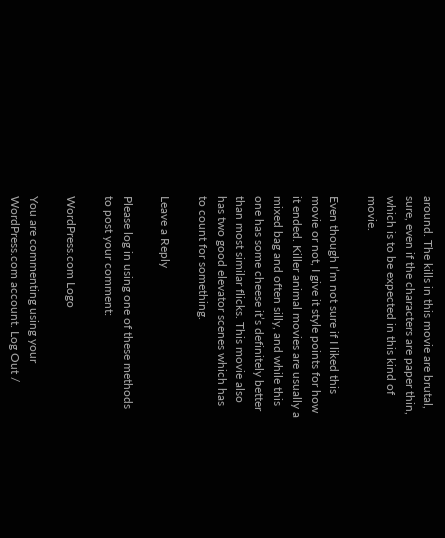around. The kills in this movie are brutal, sure, even if the characters are paper thin, which is to be expected in this kind of movie.

Even though I’m not sure if I liked this movie or not, I give it style points for how it ended. Killer animal movies are usually a mixed bag and often silly, and while this one has some cheese it’s definitely better than most similar flicks. This movie also has two good elevator scenes which has to count for something.

Leave a Reply

Please log in using one of these methods to post your comment:

WordPress.com Logo

You are commenting using your WordPress.com account. Log Out /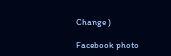Change )

Facebook photo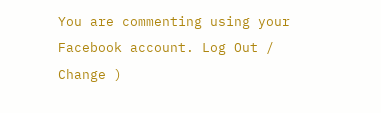You are commenting using your Facebook account. Log Out /  Change )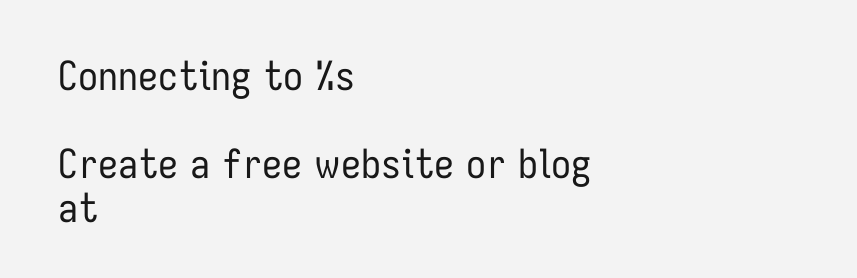Connecting to %s

Create a free website or blog at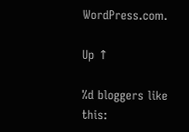WordPress.com.

Up ↑

%d bloggers like this: